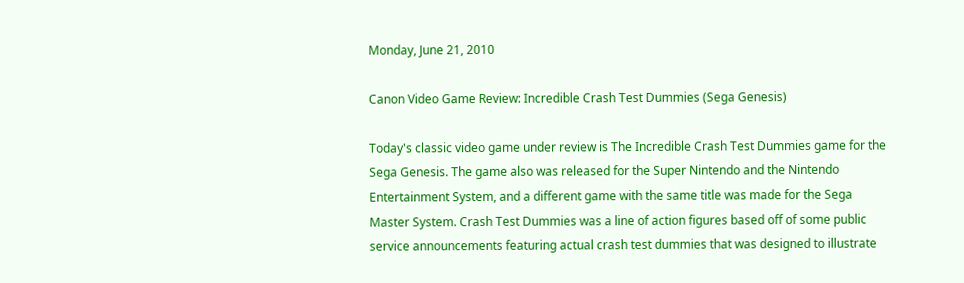Monday, June 21, 2010

Canon Video Game Review: Incredible Crash Test Dummies (Sega Genesis)

Today's classic video game under review is The Incredible Crash Test Dummies game for the Sega Genesis. The game also was released for the Super Nintendo and the Nintendo Entertainment System, and a different game with the same title was made for the Sega Master System. Crash Test Dummies was a line of action figures based off of some public service announcements featuring actual crash test dummies that was designed to illustrate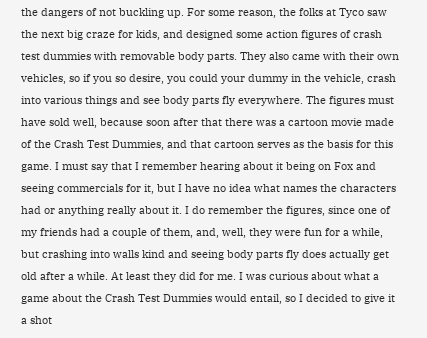the dangers of not buckling up. For some reason, the folks at Tyco saw the next big craze for kids, and designed some action figures of crash test dummies with removable body parts. They also came with their own vehicles, so if you so desire, you could your dummy in the vehicle, crash into various things and see body parts fly everywhere. The figures must have sold well, because soon after that there was a cartoon movie made of the Crash Test Dummies, and that cartoon serves as the basis for this game. I must say that I remember hearing about it being on Fox and seeing commercials for it, but I have no idea what names the characters had or anything really about it. I do remember the figures, since one of my friends had a couple of them, and, well, they were fun for a while, but crashing into walls kind and seeing body parts fly does actually get old after a while. At least they did for me. I was curious about what a game about the Crash Test Dummies would entail, so I decided to give it a shot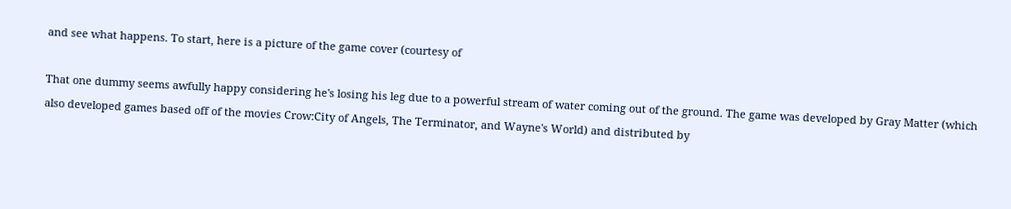and see what happens. To start, here is a picture of the game cover (courtesy of

That one dummy seems awfully happy considering he's losing his leg due to a powerful stream of water coming out of the ground. The game was developed by Gray Matter (which also developed games based off of the movies Crow:City of Angels, The Terminator, and Wayne's World) and distributed by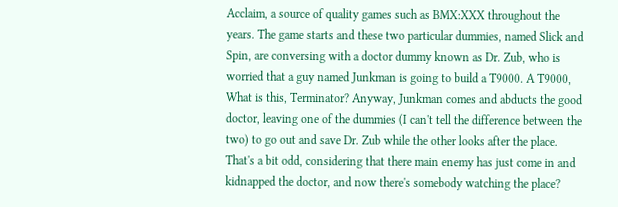Acclaim, a source of quality games such as BMX:XXX throughout the years. The game starts and these two particular dummies, named Slick and Spin, are conversing with a doctor dummy known as Dr. Zub, who is worried that a guy named Junkman is going to build a T9000. A T9000, What is this, Terminator? Anyway, Junkman comes and abducts the good doctor, leaving one of the dummies (I can't tell the difference between the two) to go out and save Dr. Zub while the other looks after the place. That's a bit odd, considering that there main enemy has just come in and kidnapped the doctor, and now there's somebody watching the place?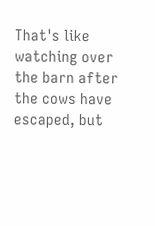That's like watching over the barn after the cows have escaped, but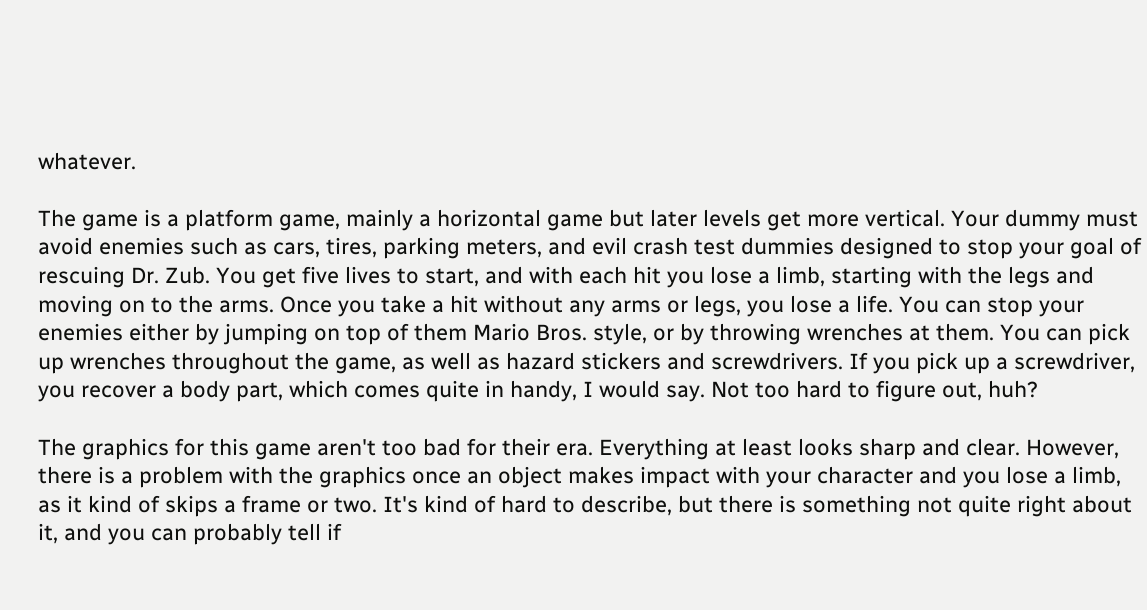whatever.

The game is a platform game, mainly a horizontal game but later levels get more vertical. Your dummy must avoid enemies such as cars, tires, parking meters, and evil crash test dummies designed to stop your goal of rescuing Dr. Zub. You get five lives to start, and with each hit you lose a limb, starting with the legs and moving on to the arms. Once you take a hit without any arms or legs, you lose a life. You can stop your enemies either by jumping on top of them Mario Bros. style, or by throwing wrenches at them. You can pick up wrenches throughout the game, as well as hazard stickers and screwdrivers. If you pick up a screwdriver, you recover a body part, which comes quite in handy, I would say. Not too hard to figure out, huh?

The graphics for this game aren't too bad for their era. Everything at least looks sharp and clear. However, there is a problem with the graphics once an object makes impact with your character and you lose a limb, as it kind of skips a frame or two. It's kind of hard to describe, but there is something not quite right about it, and you can probably tell if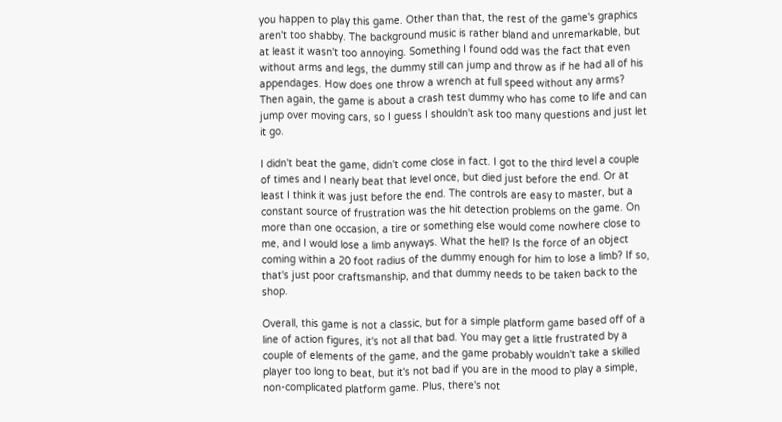you happen to play this game. Other than that, the rest of the game's graphics aren't too shabby. The background music is rather bland and unremarkable, but at least it wasn't too annoying. Something I found odd was the fact that even without arms and legs, the dummy still can jump and throw as if he had all of his appendages. How does one throw a wrench at full speed without any arms? Then again, the game is about a crash test dummy who has come to life and can jump over moving cars, so I guess I shouldn't ask too many questions and just let it go.

I didn't beat the game, didn't come close in fact. I got to the third level a couple of times and I nearly beat that level once, but died just before the end. Or at least I think it was just before the end. The controls are easy to master, but a constant source of frustration was the hit detection problems on the game. On more than one occasion, a tire or something else would come nowhere close to me, and I would lose a limb anyways. What the hell? Is the force of an object coming within a 20 foot radius of the dummy enough for him to lose a limb? If so, that's just poor craftsmanship, and that dummy needs to be taken back to the shop.

Overall, this game is not a classic, but for a simple platform game based off of a line of action figures, it's not all that bad. You may get a little frustrated by a couple of elements of the game, and the game probably wouldn't take a skilled player too long to beat, but it's not bad if you are in the mood to play a simple, non-complicated platform game. Plus, there's not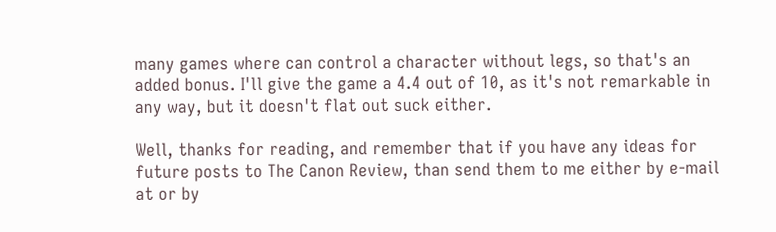many games where can control a character without legs, so that's an added bonus. I'll give the game a 4.4 out of 10, as it's not remarkable in any way, but it doesn't flat out suck either.

Well, thanks for reading, and remember that if you have any ideas for future posts to The Canon Review, than send them to me either by e-mail at or by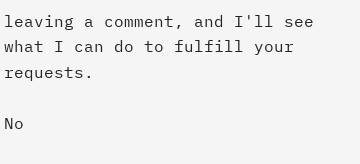leaving a comment, and I'll see what I can do to fulfill your requests.

No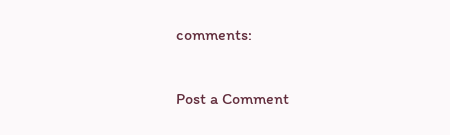comments:

Post a Comment